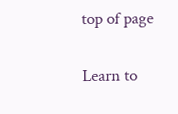top of page

Learn to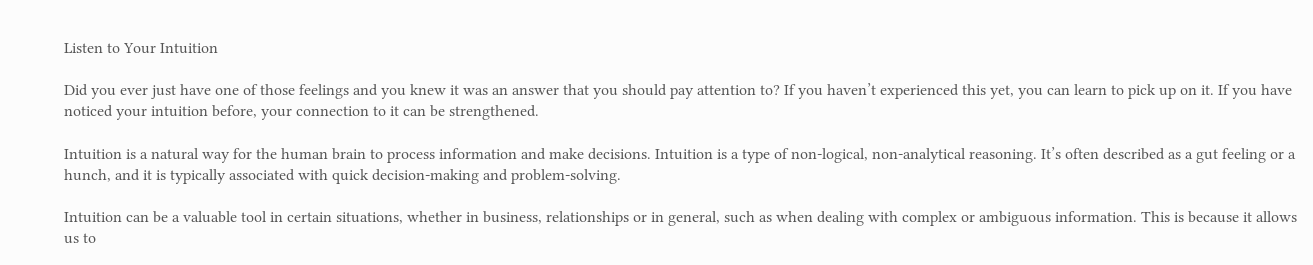Listen to Your Intuition

Did you ever just have one of those feelings and you knew it was an answer that you should pay attention to? If you haven’t experienced this yet, you can learn to pick up on it. If you have noticed your intuition before, your connection to it can be strengthened.

Intuition is a natural way for the human brain to process information and make decisions. Intuition is a type of non-logical, non-analytical reasoning. It’s often described as a gut feeling or a hunch, and it is typically associated with quick decision-making and problem-solving.

Intuition can be a valuable tool in certain situations, whether in business, relationships or in general, such as when dealing with complex or ambiguous information. This is because it allows us to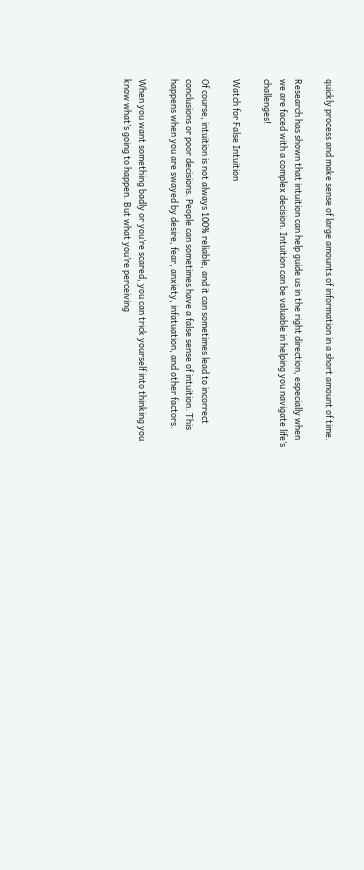quickly process and make sense of large amounts of information in a short amount of time.

Research has shown that intuition can help guide us in the right direction, especially when we are faced with a complex decision. Intuition can be valuable in helping you navigate life’s challenges!

Watch for False Intuition

Of course, intuition is not always 100% reliable, and it can sometimes lead to incorrect conclusions or poor decisions. People can sometimes have a false sense of intuition. This happens when you are swayed by desire, fear, anxiety, infatuation, and other factors.

When you want something badly or you’re scared, you can trick yourself into thinking you know what’s going to happen. But what you’re perceiving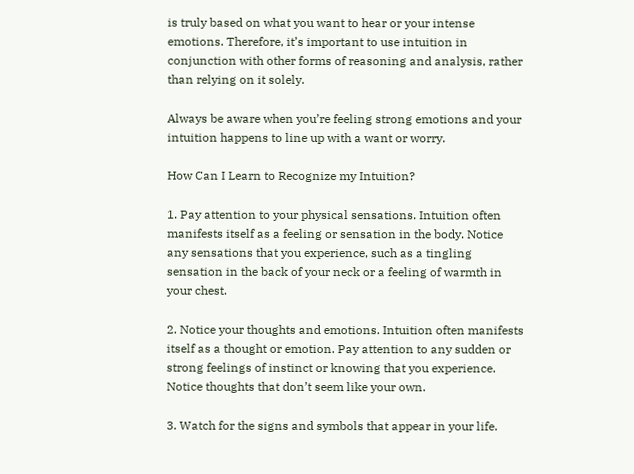is truly based on what you want to hear or your intense emotions. Therefore, it’s important to use intuition in conjunction with other forms of reasoning and analysis, rather than relying on it solely.

Always be aware when you’re feeling strong emotions and your intuition happens to line up with a want or worry.

How Can I Learn to Recognize my Intuition?

1. Pay attention to your physical sensations. Intuition often manifests itself as a feeling or sensation in the body. Notice any sensations that you experience, such as a tingling sensation in the back of your neck or a feeling of warmth in your chest.

2. Notice your thoughts and emotions. Intuition often manifests itself as a thought or emotion. Pay attention to any sudden or strong feelings of instinct or knowing that you experience. Notice thoughts that don’t seem like your own.

3. Watch for the signs and symbols that appear in your life.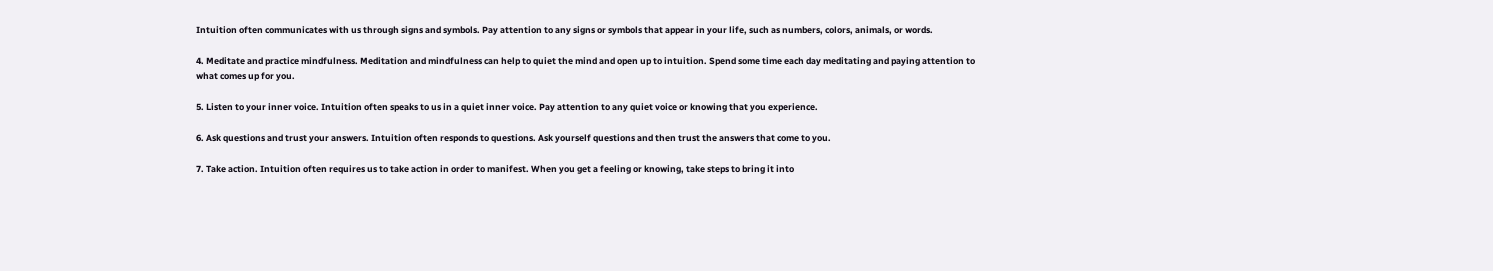Intuition often communicates with us through signs and symbols. Pay attention to any signs or symbols that appear in your life, such as numbers, colors, animals, or words.

4. Meditate and practice mindfulness. Meditation and mindfulness can help to quiet the mind and open up to intuition. Spend some time each day meditating and paying attention to what comes up for you.

5. Listen to your inner voice. Intuition often speaks to us in a quiet inner voice. Pay attention to any quiet voice or knowing that you experience.

6. Ask questions and trust your answers. Intuition often responds to questions. Ask yourself questions and then trust the answers that come to you.

7. Take action. Intuition often requires us to take action in order to manifest. When you get a feeling or knowing, take steps to bring it into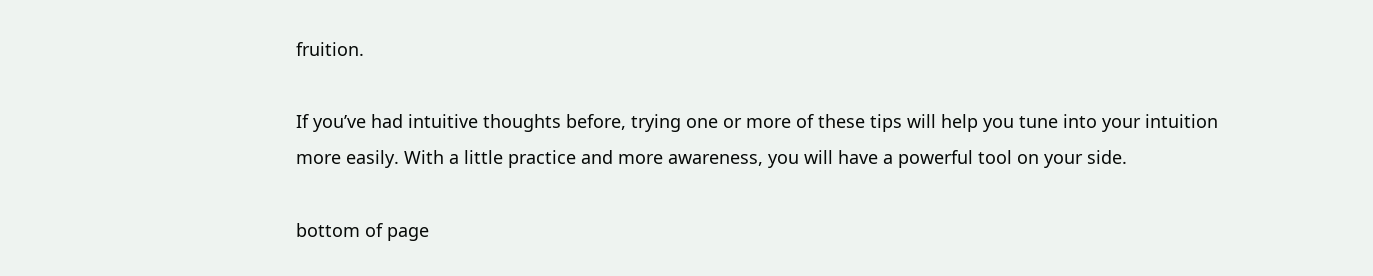fruition.

If you’ve had intuitive thoughts before, trying one or more of these tips will help you tune into your intuition more easily. With a little practice and more awareness, you will have a powerful tool on your side.

bottom of page